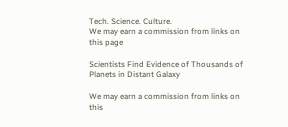Tech. Science. Culture.
We may earn a commission from links on this page

Scientists Find Evidence of Thousands of Planets in Distant Galaxy

We may earn a commission from links on this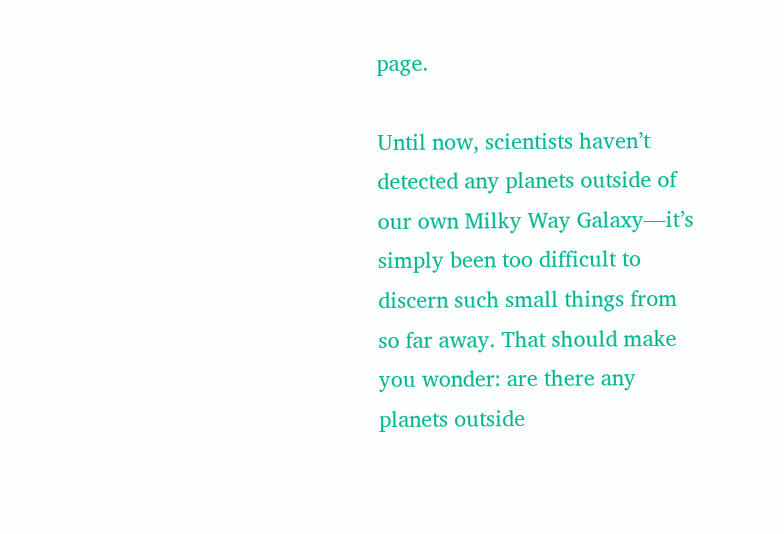page.

Until now, scientists haven’t detected any planets outside of our own Milky Way Galaxy—it’s simply been too difficult to discern such small things from so far away. That should make you wonder: are there any planets outside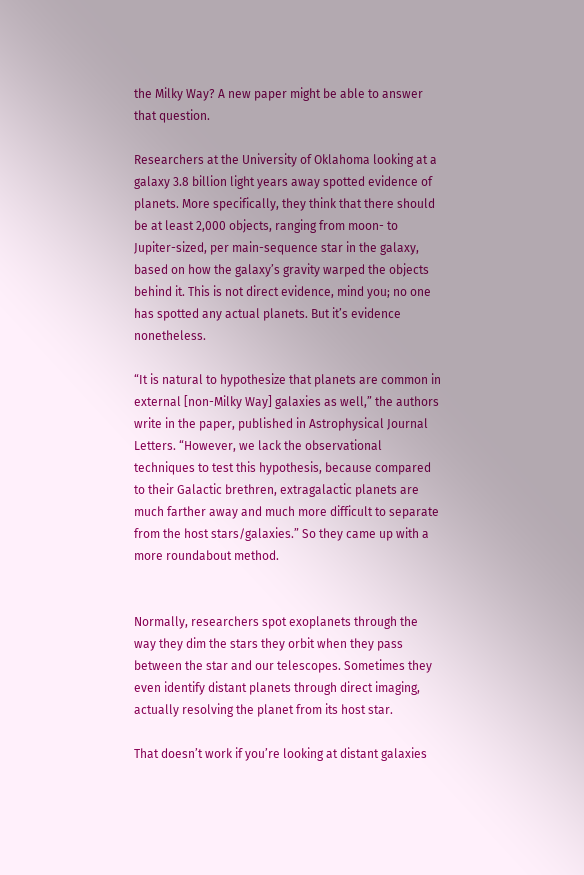the Milky Way? A new paper might be able to answer that question.

Researchers at the University of Oklahoma looking at a galaxy 3.8 billion light years away spotted evidence of planets. More specifically, they think that there should be at least 2,000 objects, ranging from moon- to Jupiter-sized, per main-sequence star in the galaxy, based on how the galaxy’s gravity warped the objects behind it. This is not direct evidence, mind you; no one has spotted any actual planets. But it’s evidence nonetheless.

“It is natural to hypothesize that planets are common in external [non-Milky Way] galaxies as well,” the authors write in the paper, published in Astrophysical Journal Letters. “However, we lack the observational techniques to test this hypothesis, because compared to their Galactic brethren, extragalactic planets are much farther away and much more difficult to separate from the host stars/galaxies.” So they came up with a more roundabout method.


Normally, researchers spot exoplanets through the way they dim the stars they orbit when they pass between the star and our telescopes. Sometimes they even identify distant planets through direct imaging, actually resolving the planet from its host star.

That doesn’t work if you’re looking at distant galaxies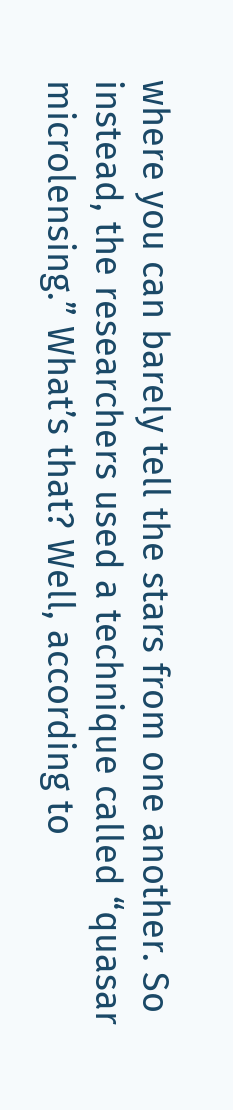where you can barely tell the stars from one another. So instead, the researchers used a technique called “quasar microlensing.” What’s that? Well, according to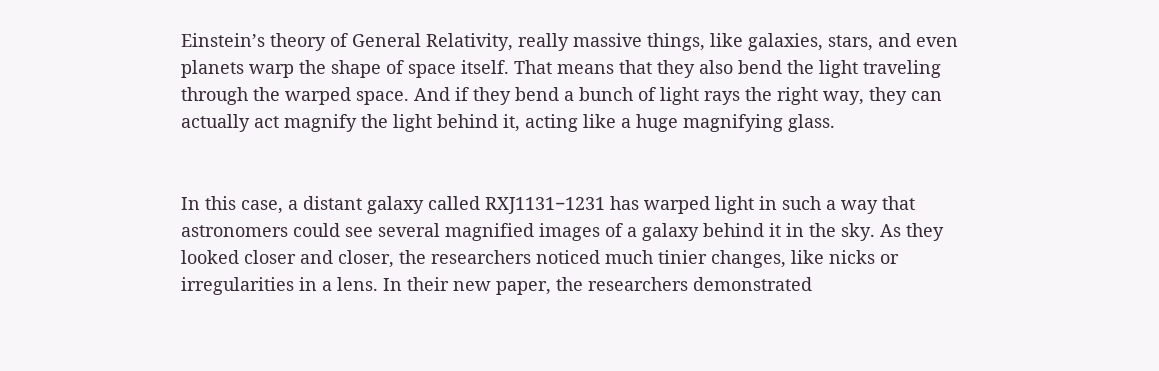Einstein’s theory of General Relativity, really massive things, like galaxies, stars, and even planets warp the shape of space itself. That means that they also bend the light traveling through the warped space. And if they bend a bunch of light rays the right way, they can actually act magnify the light behind it, acting like a huge magnifying glass.


In this case, a distant galaxy called RXJ1131−1231 has warped light in such a way that astronomers could see several magnified images of a galaxy behind it in the sky. As they looked closer and closer, the researchers noticed much tinier changes, like nicks or irregularities in a lens. In their new paper, the researchers demonstrated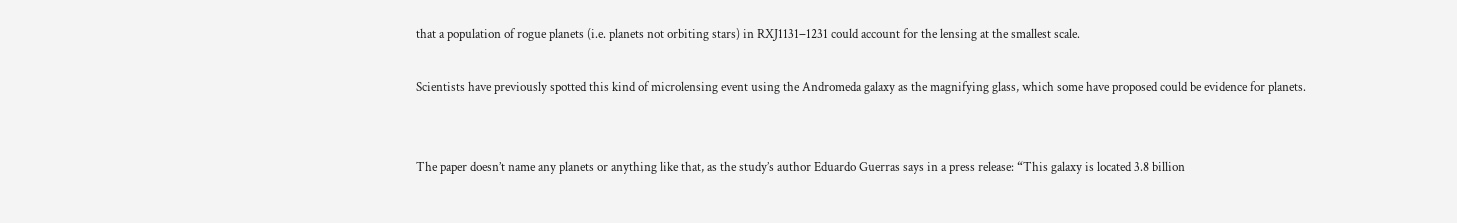that a population of rogue planets (i.e. planets not orbiting stars) in RXJ1131−1231 could account for the lensing at the smallest scale.

Scientists have previously spotted this kind of microlensing event using the Andromeda galaxy as the magnifying glass, which some have proposed could be evidence for planets.


The paper doesn’t name any planets or anything like that, as the study’s author Eduardo Guerras says in a press release: “This galaxy is located 3.8 billion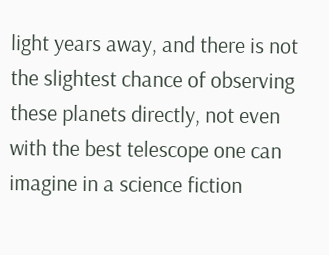light years away, and there is not the slightest chance of observing these planets directly, not even with the best telescope one can imagine in a science fiction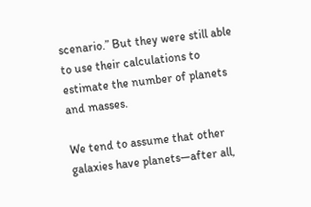scenario.” But they were still able to use their calculations to estimate the number of planets and masses.

We tend to assume that other galaxies have planets—after all,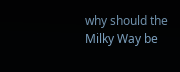why should the Milky Way be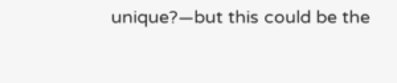unique?—but this could be the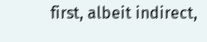first, albeit indirect,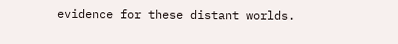evidence for these distant worlds.